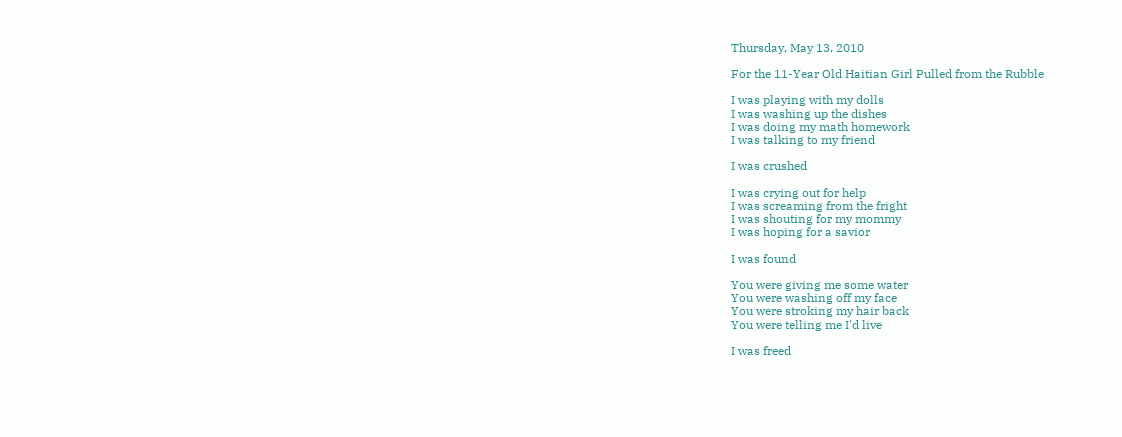Thursday, May 13, 2010

For the 11-Year Old Haitian Girl Pulled from the Rubble

I was playing with my dolls
I was washing up the dishes
I was doing my math homework
I was talking to my friend

I was crushed

I was crying out for help
I was screaming from the fright
I was shouting for my mommy
I was hoping for a savior

I was found

You were giving me some water
You were washing off my face
You were stroking my hair back
You were telling me I'd live

I was freed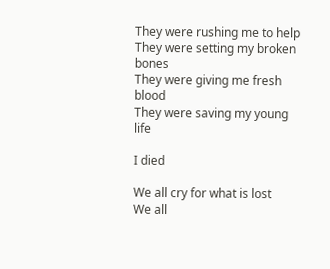They were rushing me to help
They were setting my broken bones
They were giving me fresh blood
They were saving my young life

I died

We all cry for what is lost
We all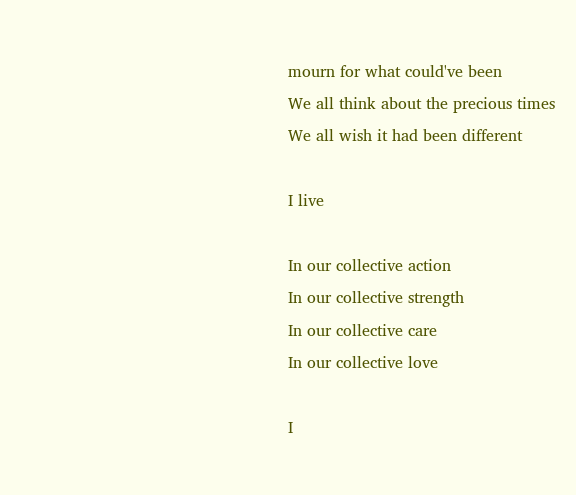mourn for what could've been
We all think about the precious times
We all wish it had been different

I live

In our collective action
In our collective strength
In our collective care
In our collective love

I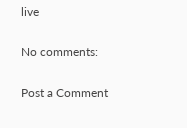live

No comments:

Post a Comment